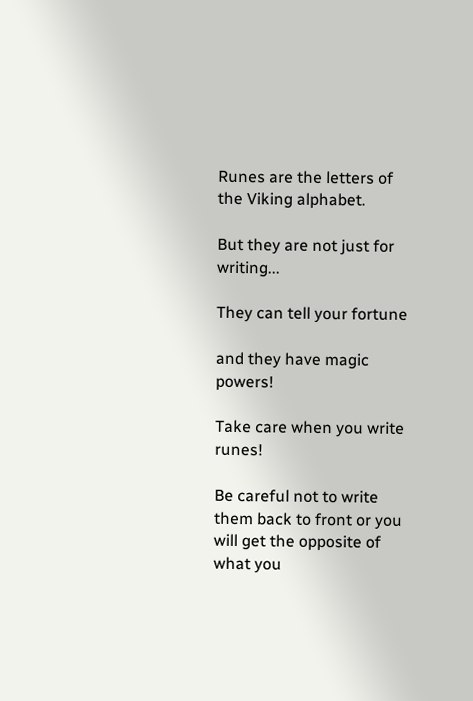Runes are the letters of the Viking alphabet.

But they are not just for writing...

They can tell your fortune

and they have magic powers!

Take care when you write runes!

Be careful not to write them back to front or you will get the opposite of what you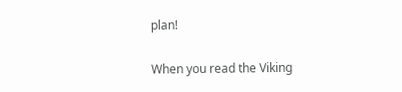plan!

When you read the Viking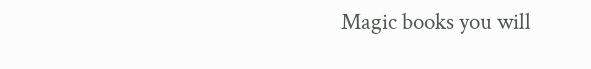Magic books you will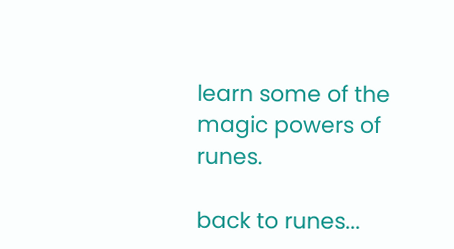learn some of the magic powers of runes.

back to runes...